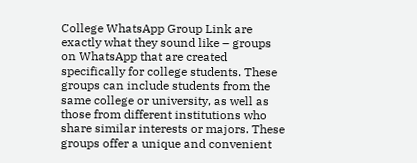College WhatsApp Group Link are exactly what they sound like – groups on WhatsApp that are created specifically for college students. These groups can include students from the same college or university, as well as those from different institutions who share similar interests or majors. These groups offer a unique and convenient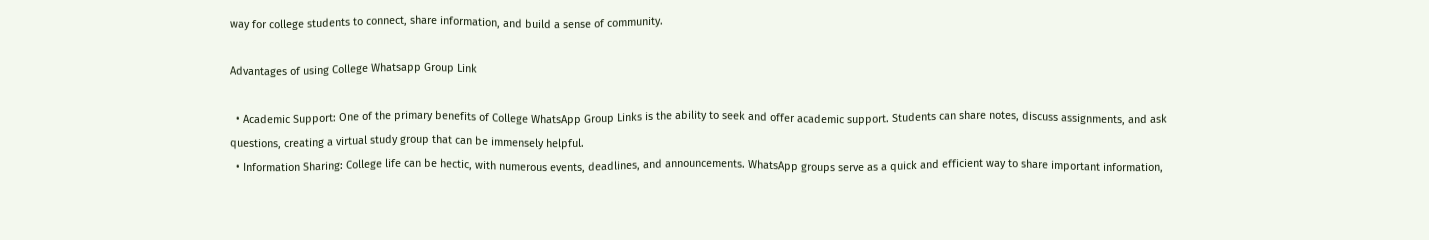way for college students to connect, share information, and build a sense of community.

Advantages of using College Whatsapp Group Link

  • Academic Support: One of the primary benefits of College WhatsApp Group Links is the ability to seek and offer academic support. Students can share notes, discuss assignments, and ask questions, creating a virtual study group that can be immensely helpful.
  • Information Sharing: College life can be hectic, with numerous events, deadlines, and announcements. WhatsApp groups serve as a quick and efficient way to share important information,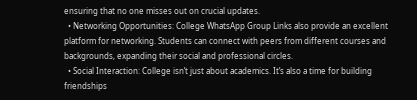ensuring that no one misses out on crucial updates.
  • Networking Opportunities: College WhatsApp Group Links also provide an excellent platform for networking. Students can connect with peers from different courses and backgrounds, expanding their social and professional circles.
  • Social Interaction: College isn’t just about academics. It’s also a time for building friendships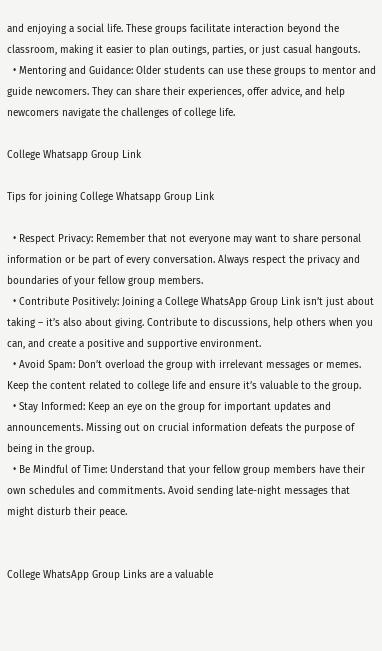and enjoying a social life. These groups facilitate interaction beyond the classroom, making it easier to plan outings, parties, or just casual hangouts.
  • Mentoring and Guidance: Older students can use these groups to mentor and guide newcomers. They can share their experiences, offer advice, and help newcomers navigate the challenges of college life.

College Whatsapp Group Link

Tips for joining College Whatsapp Group Link

  • Respect Privacy: Remember that not everyone may want to share personal information or be part of every conversation. Always respect the privacy and boundaries of your fellow group members.
  • Contribute Positively: Joining a College WhatsApp Group Link isn’t just about taking – it’s also about giving. Contribute to discussions, help others when you can, and create a positive and supportive environment.
  • Avoid Spam: Don’t overload the group with irrelevant messages or memes. Keep the content related to college life and ensure it’s valuable to the group.
  • Stay Informed: Keep an eye on the group for important updates and announcements. Missing out on crucial information defeats the purpose of being in the group.
  • Be Mindful of Time: Understand that your fellow group members have their own schedules and commitments. Avoid sending late-night messages that might disturb their peace.


College WhatsApp Group Links are a valuable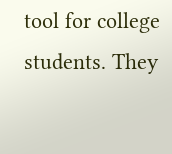tool for college students. They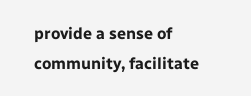provide a sense of community, facilitate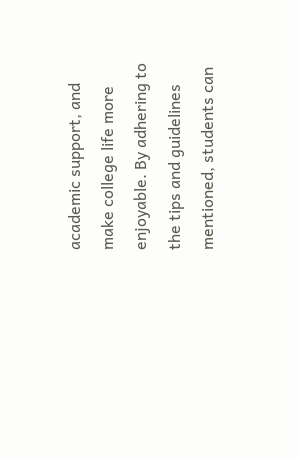academic support, and make college life more enjoyable. By adhering to the tips and guidelines mentioned, students can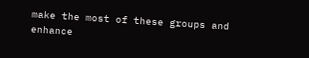make the most of these groups and enhance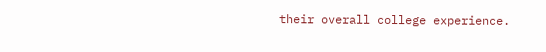their overall college experience.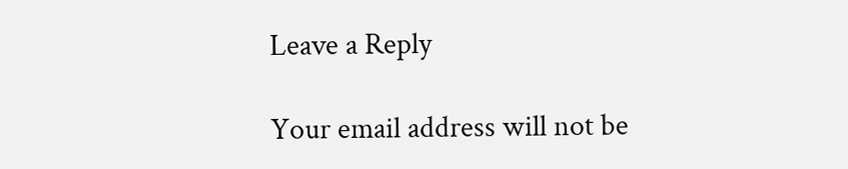Leave a Reply

Your email address will not be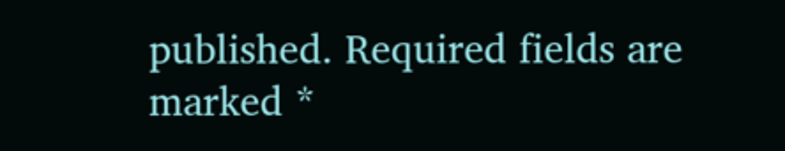published. Required fields are marked *